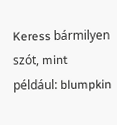Keress bármilyen szót, mint például: blumpkin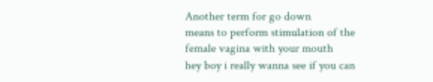Another term for go down
means to perform stimulation of the female vagina with your mouth
hey boy i really wanna see if you can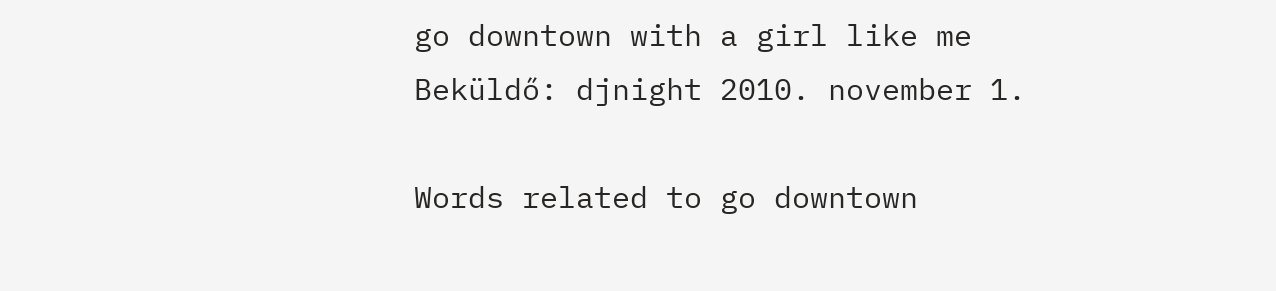go downtown with a girl like me
Beküldő: djnight 2010. november 1.

Words related to go downtown